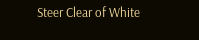Steer Clear of White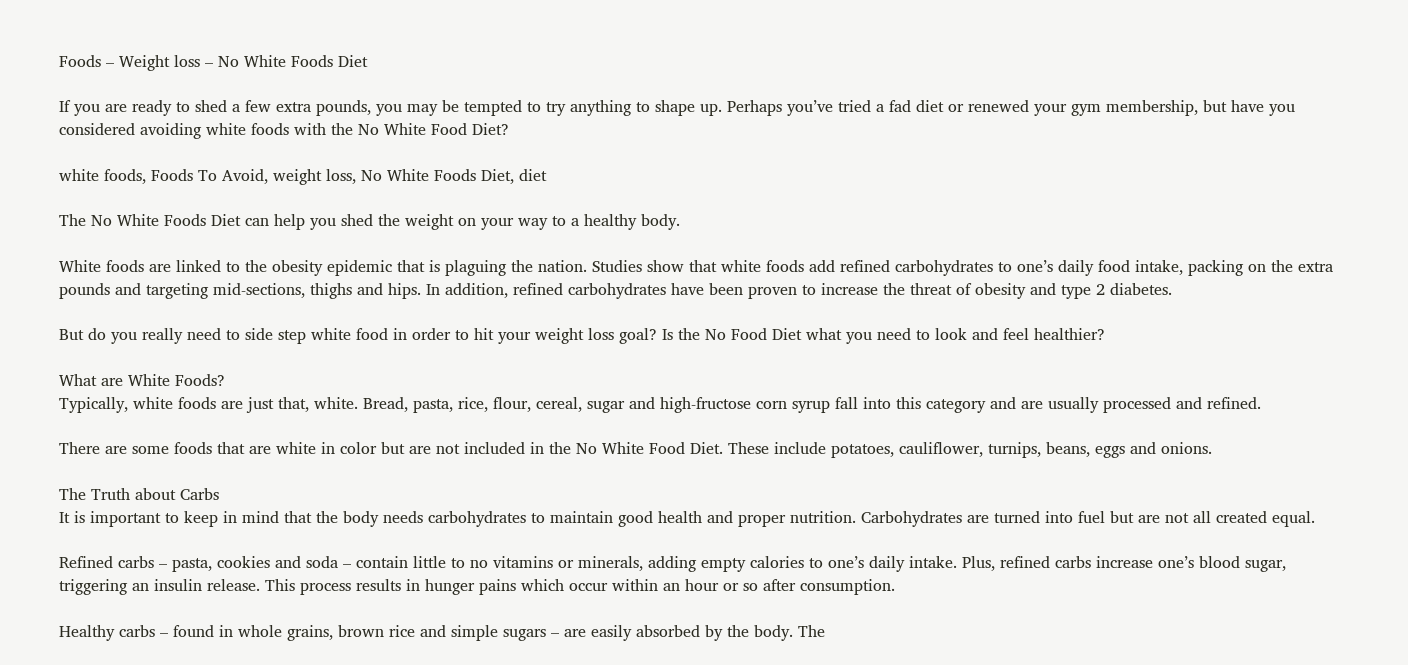Foods – Weight loss – No White Foods Diet

If you are ready to shed a few extra pounds, you may be tempted to try anything to shape up. Perhaps you’ve tried a fad diet or renewed your gym membership, but have you considered avoiding white foods with the No White Food Diet?

white foods, Foods To Avoid, weight loss, No White Foods Diet, diet

The No White Foods Diet can help you shed the weight on your way to a healthy body.

White foods are linked to the obesity epidemic that is plaguing the nation. Studies show that white foods add refined carbohydrates to one’s daily food intake, packing on the extra pounds and targeting mid-sections, thighs and hips. In addition, refined carbohydrates have been proven to increase the threat of obesity and type 2 diabetes.

But do you really need to side step white food in order to hit your weight loss goal? Is the No Food Diet what you need to look and feel healthier?

What are White Foods?
Typically, white foods are just that, white. Bread, pasta, rice, flour, cereal, sugar and high-fructose corn syrup fall into this category and are usually processed and refined.

There are some foods that are white in color but are not included in the No White Food Diet. These include potatoes, cauliflower, turnips, beans, eggs and onions.

The Truth about Carbs
It is important to keep in mind that the body needs carbohydrates to maintain good health and proper nutrition. Carbohydrates are turned into fuel but are not all created equal.

Refined carbs – pasta, cookies and soda – contain little to no vitamins or minerals, adding empty calories to one’s daily intake. Plus, refined carbs increase one’s blood sugar, triggering an insulin release. This process results in hunger pains which occur within an hour or so after consumption.

Healthy carbs – found in whole grains, brown rice and simple sugars – are easily absorbed by the body. The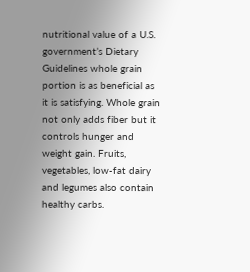nutritional value of a U.S. government’s Dietary Guidelines whole grain portion is as beneficial as it is satisfying. Whole grain not only adds fiber but it controls hunger and weight gain. Fruits, vegetables, low-fat dairy and legumes also contain healthy carbs.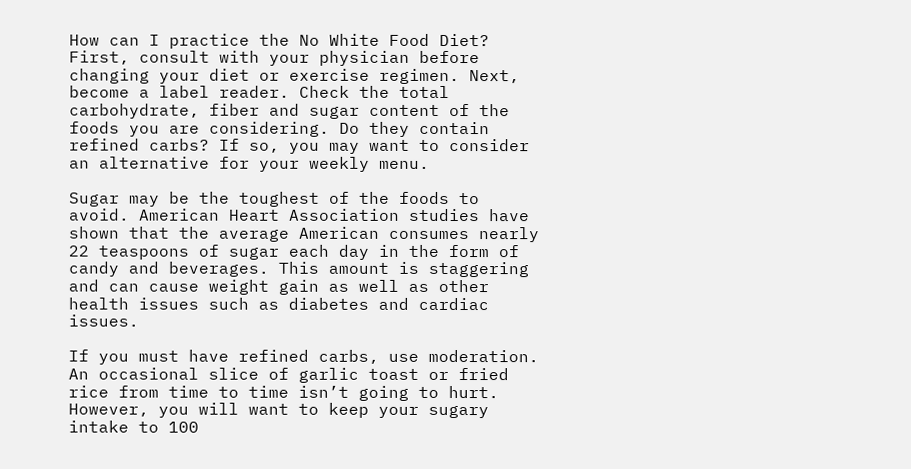How can I practice the No White Food Diet?
First, consult with your physician before changing your diet or exercise regimen. Next, become a label reader. Check the total carbohydrate, fiber and sugar content of the foods you are considering. Do they contain refined carbs? If so, you may want to consider an alternative for your weekly menu.

Sugar may be the toughest of the foods to avoid. American Heart Association studies have shown that the average American consumes nearly 22 teaspoons of sugar each day in the form of candy and beverages. This amount is staggering and can cause weight gain as well as other health issues such as diabetes and cardiac issues.

If you must have refined carbs, use moderation. An occasional slice of garlic toast or fried rice from time to time isn’t going to hurt. However, you will want to keep your sugary intake to 100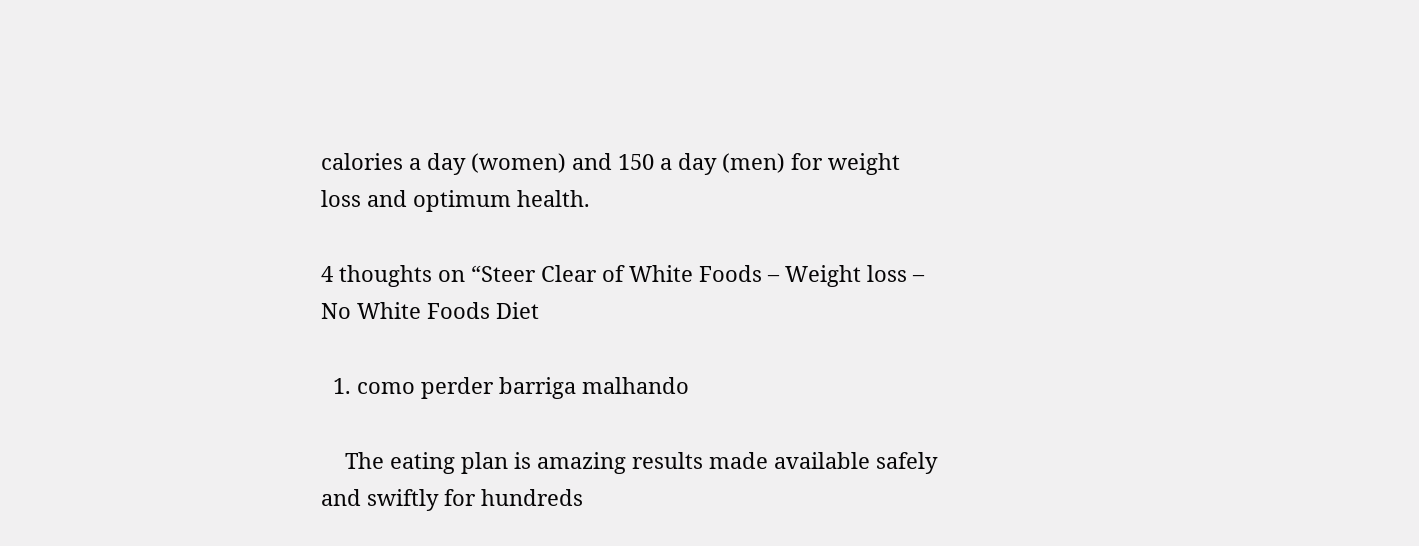calories a day (women) and 150 a day (men) for weight loss and optimum health.

4 thoughts on “Steer Clear of White Foods – Weight loss – No White Foods Diet

  1. como perder barriga malhando

    The eating plan is amazing results made available safely and swiftly for hundreds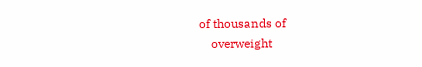of thousands of
    overweight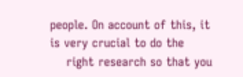people. On account of this, it is very crucial to do the
    right research so that you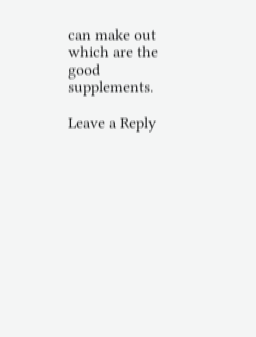can make out which are the good supplements.

Leave a Reply